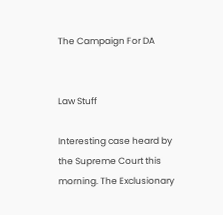The Campaign For DA


Law Stuff

Interesting case heard by the Supreme Court this morning. The Exclusionary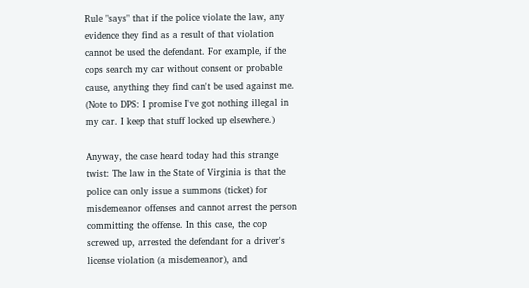Rule "says" that if the police violate the law, any evidence they find as a result of that violation cannot be used the defendant. For example, if the cops search my car without consent or probable cause, anything they find can't be used against me. (Note to DPS: I promise I've got nothing illegal in my car. I keep that stuff locked up elsewhere.)

Anyway, the case heard today had this strange twist: The law in the State of Virginia is that the police can only issue a summons (ticket) for misdemeanor offenses and cannot arrest the person committing the offense. In this case, the cop screwed up, arrested the defendant for a driver's license violation (a misdemeanor), and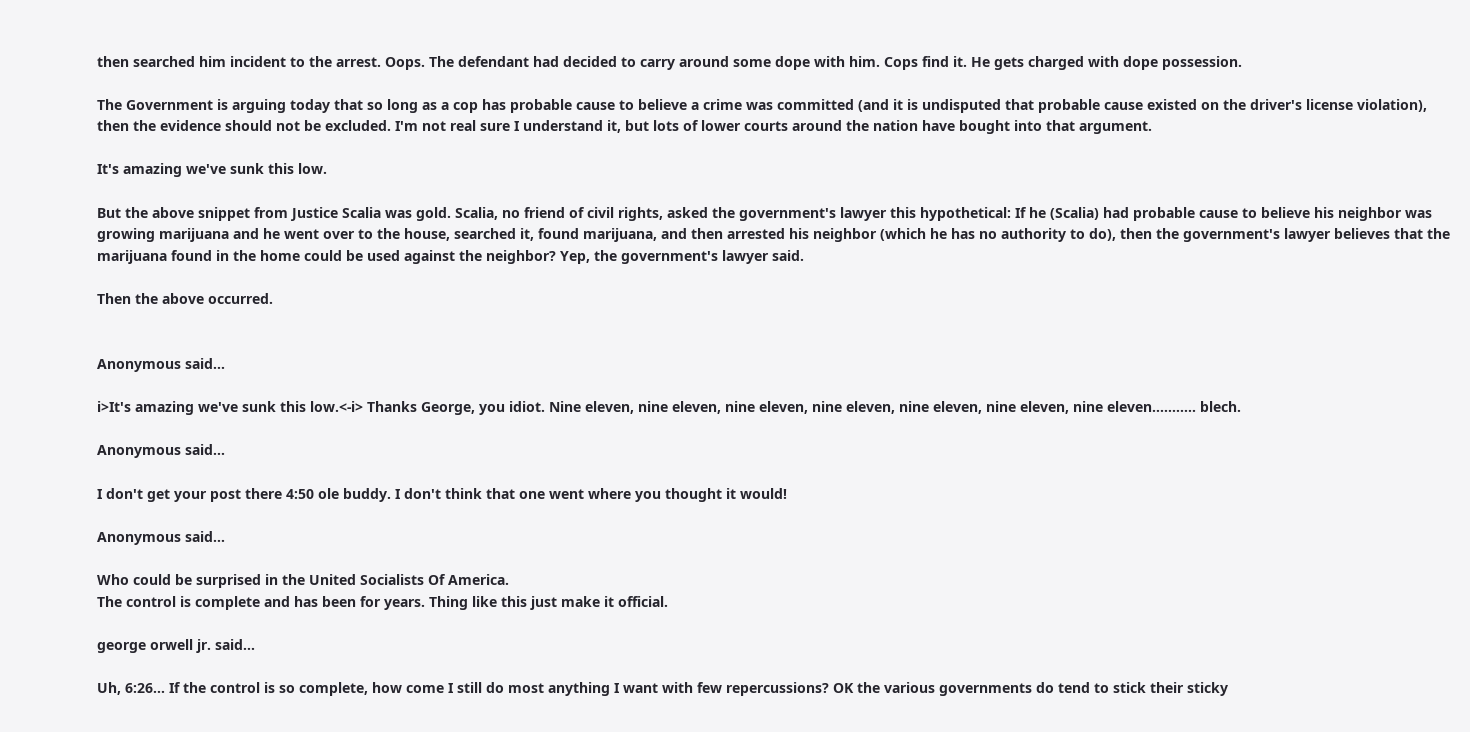then searched him incident to the arrest. Oops. The defendant had decided to carry around some dope with him. Cops find it. He gets charged with dope possession.

The Government is arguing today that so long as a cop has probable cause to believe a crime was committed (and it is undisputed that probable cause existed on the driver's license violation), then the evidence should not be excluded. I'm not real sure I understand it, but lots of lower courts around the nation have bought into that argument.

It's amazing we've sunk this low.

But the above snippet from Justice Scalia was gold. Scalia, no friend of civil rights, asked the government's lawyer this hypothetical: If he (Scalia) had probable cause to believe his neighbor was growing marijuana and he went over to the house, searched it, found marijuana, and then arrested his neighbor (which he has no authority to do), then the government's lawyer believes that the marijuana found in the home could be used against the neighbor? Yep, the government's lawyer said.

Then the above occurred.


Anonymous said...

i>It's amazing we've sunk this low.<-i> Thanks George, you idiot. Nine eleven, nine eleven, nine eleven, nine eleven, nine eleven, nine eleven, nine eleven........... blech.

Anonymous said...

I don't get your post there 4:50 ole buddy. I don't think that one went where you thought it would!

Anonymous said...

Who could be surprised in the United Socialists Of America.
The control is complete and has been for years. Thing like this just make it official.

george orwell jr. said...

Uh, 6:26... If the control is so complete, how come I still do most anything I want with few repercussions? OK the various governments do tend to stick their sticky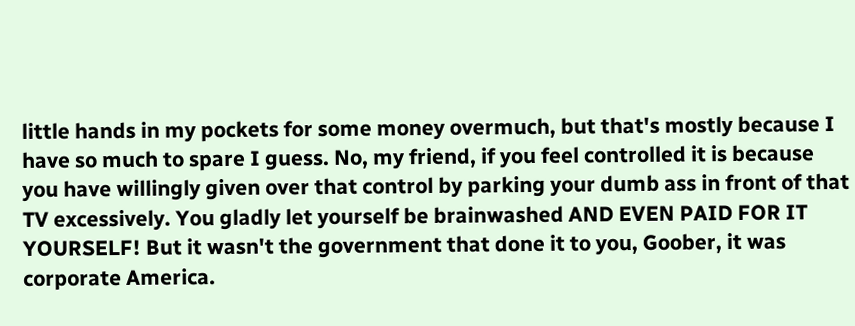little hands in my pockets for some money overmuch, but that's mostly because I have so much to spare I guess. No, my friend, if you feel controlled it is because you have willingly given over that control by parking your dumb ass in front of that TV excessively. You gladly let yourself be brainwashed AND EVEN PAID FOR IT YOURSELF! But it wasn't the government that done it to you, Goober, it was corporate America.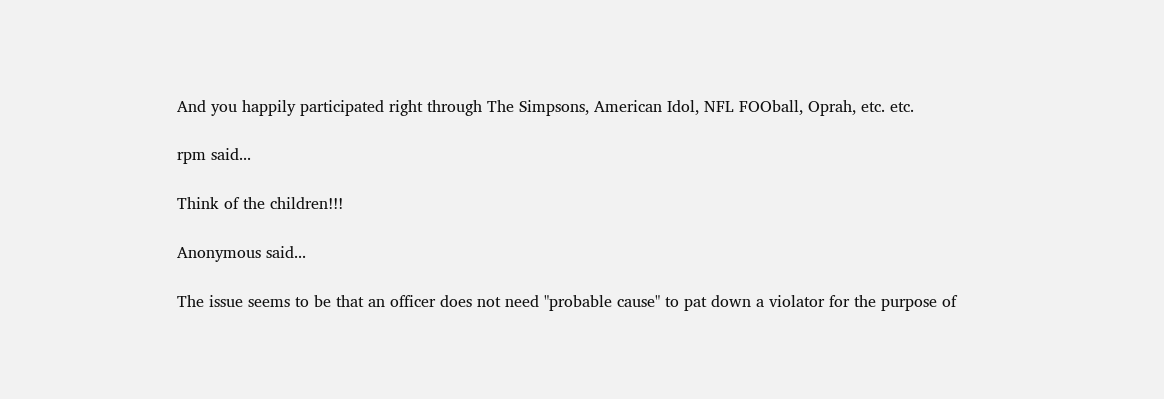And you happily participated right through The Simpsons, American Idol, NFL FOOball, Oprah, etc. etc.

rpm said...

Think of the children!!!

Anonymous said...

The issue seems to be that an officer does not need "probable cause" to pat down a violator for the purpose of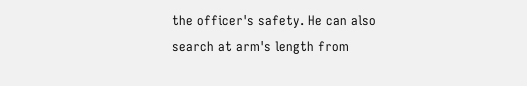the officer's safety. He can also search at arm's length from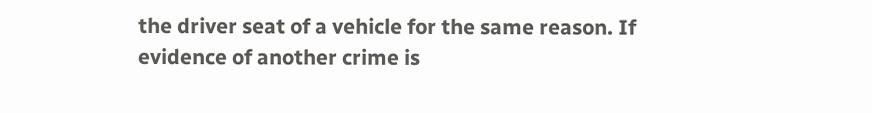the driver seat of a vehicle for the same reason. If evidence of another crime is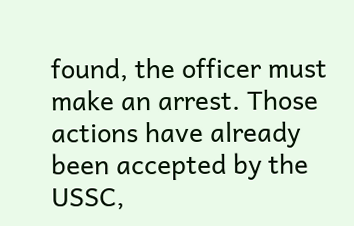found, the officer must make an arrest. Those actions have already been accepted by the USSC,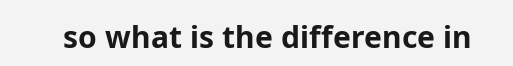so what is the difference in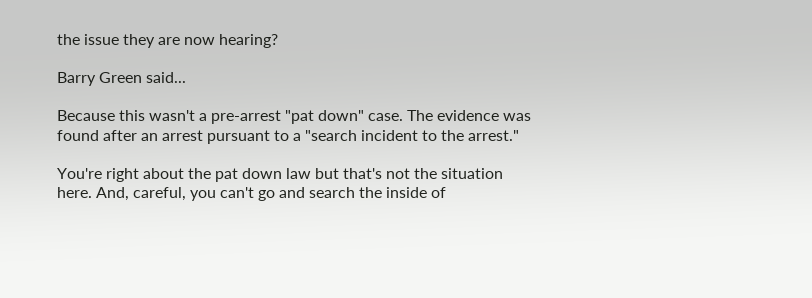the issue they are now hearing?

Barry Green said...

Because this wasn't a pre-arrest "pat down" case. The evidence was found after an arrest pursuant to a "search incident to the arrest."

You're right about the pat down law but that's not the situation here. And, careful, you can't go and search the inside of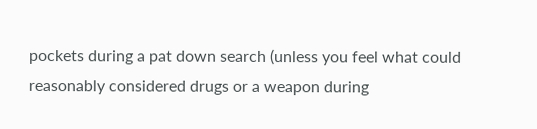pockets during a pat down search (unless you feel what could reasonably considered drugs or a weapon during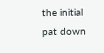the initial pat down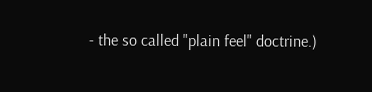- the so called "plain feel" doctrine.)